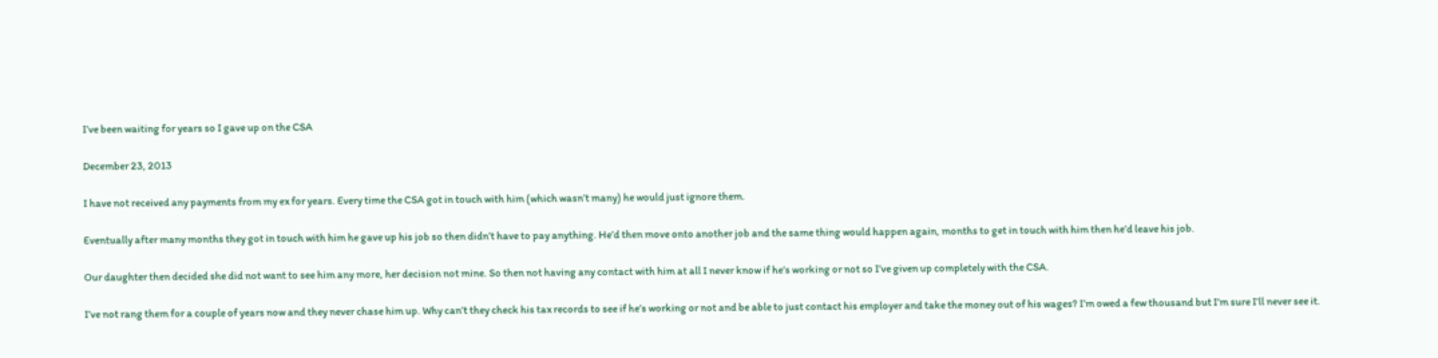I’ve been waiting for years so I gave up on the CSA

December 23, 2013

I have not received any payments from my ex for years. Every time the CSA got in touch with him (which wasn’t many) he would just ignore them.

Eventually after many months they got in touch with him he gave up his job so then didn’t have to pay anything. He’d then move onto another job and the same thing would happen again, months to get in touch with him then he’d leave his job.

Our daughter then decided she did not want to see him any more, her decision not mine. So then not having any contact with him at all I never know if he’s working or not so I’ve given up completely with the CSA.

I’ve not rang them for a couple of years now and they never chase him up. Why can’t they check his tax records to see if he’s working or not and be able to just contact his employer and take the money out of his wages? I’m owed a few thousand but I’m sure I’ll never see it.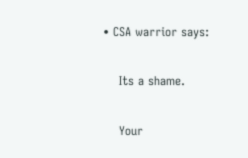• CSA warrior says:

    Its a shame.

    Your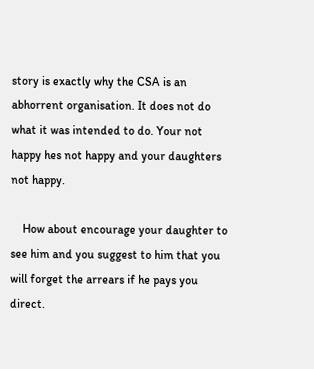story is exactly why the CSA is an abhorrent organisation. It does not do what it was intended to do. Your not happy hes not happy and your daughters not happy.

    How about encourage your daughter to see him and you suggest to him that you will forget the arrears if he pays you direct.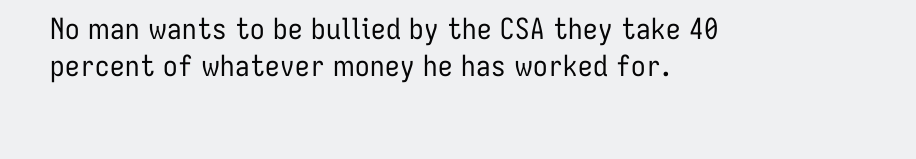No man wants to be bullied by the CSA they take 40 percent of whatever money he has worked for.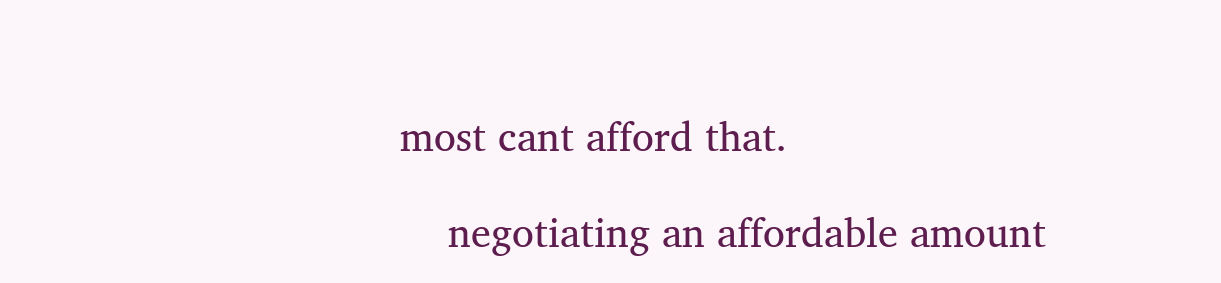most cant afford that.

    negotiating an affordable amount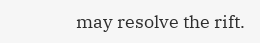may resolve the rift.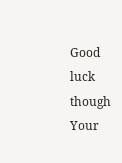Good luck though Your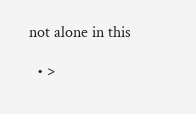not alone in this

  • >